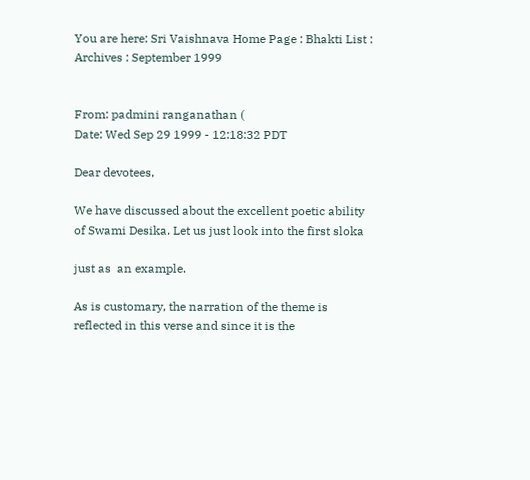You are here: Sri Vaishnava Home Page : Bhakti List : Archives : September 1999


From: padmini ranganathan (
Date: Wed Sep 29 1999 - 12:18:32 PDT

Dear devotees,

We have discussed about the excellent poetic ability
of Swami Desika. Let us just look into the first sloka

just as  an example.

As is customary, the narration of the theme is
reflected in this verse and since it is the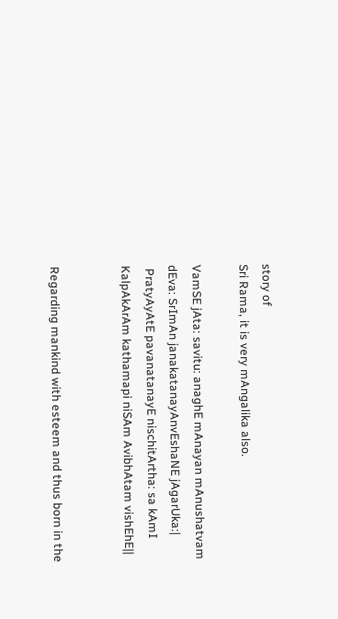story of
Sri Rama, it is very mAngalika also.

VamSE jAta: savitu: anaghE mAnayan mAnushatvam
dEva: SrImAn janakatanayAnvEshaNE jAgarUka:|
 PratyAyAtE pavanatanayE nischitArtha: sa kAmI
KalpAkArAm kathamapi niSAm AvibhAtam vishEhE||


Regarding mankind with esteem and thus born in the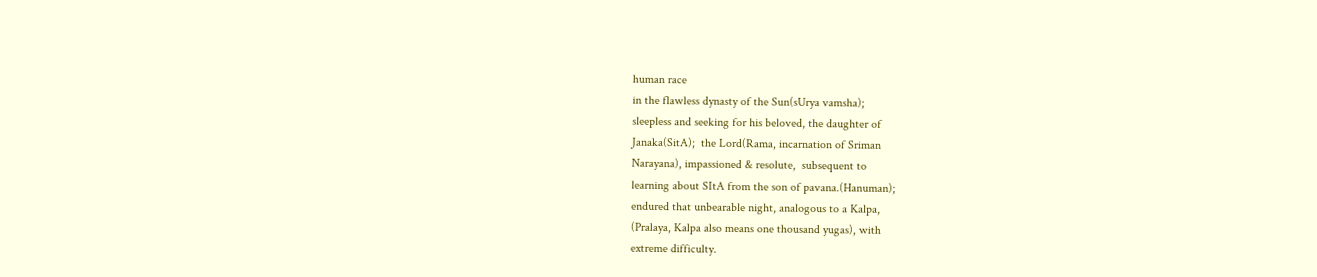human race
in the flawless dynasty of the Sun(sUrya vamsha);
sleepless and seeking for his beloved, the daughter of
Janaka(SitA);  the Lord(Rama, incarnation of Sriman
Narayana), impassioned & resolute,  subsequent to
learning about SItA from the son of pavana.(Hanuman);
endured that unbearable night, analogous to a Kalpa,
(Pralaya, Kalpa also means one thousand yugas), with
extreme difficulty.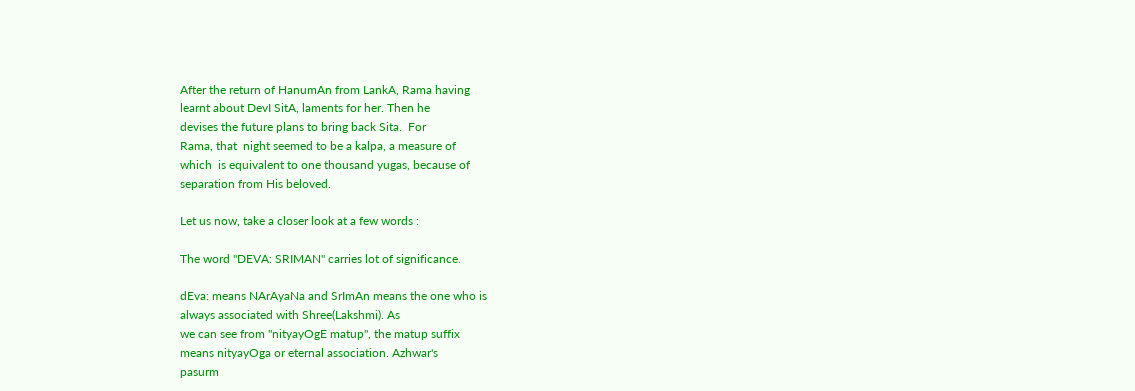After the return of HanumAn from LankA, Rama having
learnt about DevI SitA, laments for her. Then he
devises the future plans to bring back Sita.  For
Rama, that  night seemed to be a kalpa, a measure of
which  is equivalent to one thousand yugas, because of
separation from His beloved.

Let us now, take a closer look at a few words :

The word "DEVA: SRIMAN" carries lot of significance.

dEva: means NArAyaNa and SrImAn means the one who is
always associated with Shree(Lakshmi). As
we can see from "nityayOgE matup", the matup suffix
means nityayOga or eternal association. Azhwar's
pasurm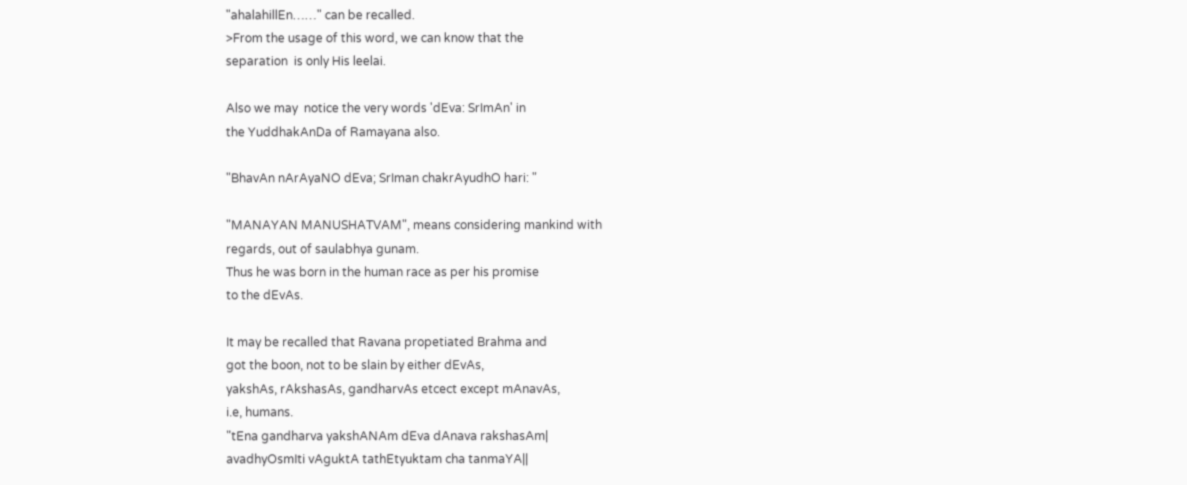"ahalahillEn……" can be recalled.
>From the usage of this word, we can know that the
separation  is only His leelai.

Also we may  notice the very words 'dEva: SrImAn' in
the YuddhakAnDa of Ramayana also.

"BhavAn nArAyaNO dEva; SrIman chakrAyudhO hari: "

"MANAYAN MANUSHATVAM", means considering mankind with
regards, out of saulabhya gunam.
Thus he was born in the human race as per his promise
to the dEvAs.

It may be recalled that Ravana propetiated Brahma and
got the boon, not to be slain by either dEvAs,
yakshAs, rAkshasAs, gandharvAs etcect except mAnavAs,
i.e, humans.
"tEna gandharva yakshANAm dEva dAnava rakshasAm|
avadhyOsmIti vAguktA tathEtyuktam cha tanmaYA||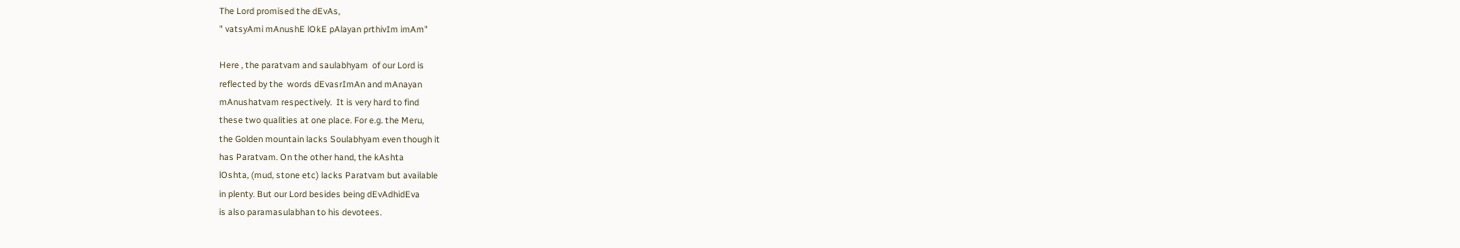The Lord promised the dEvAs,
" vatsyAmi mAnushE lOkE pAlayan prthivIm imAm"

Here , the paratvam and saulabhyam  of our Lord is
reflected by the  words dEvasrImAn and mAnayan
mAnushatvam respectively.  It is very hard to find
these two qualities at one place. For e.g. the Meru,
the Golden mountain lacks Soulabhyam even though it
has Paratvam. On the other hand, the kAshta
lOshta, (mud, stone etc) lacks Paratvam but available
in plenty. But our Lord besides being dEvAdhidEva
is also paramasulabhan to his devotees.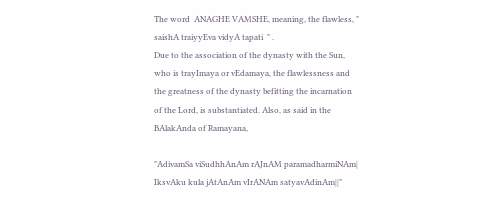The word  ANAGHE VAMSHE, meaning, the flawless, "
saishA traiyyEva vidyA tapati  " .
Due to the association of the dynasty with the Sun,
who is trayImaya or vEdamaya, the flawlessness and
the greatness of the dynasty befitting the incarnation
of the Lord, is substantiated. Also, as said in the
BAlakAnda of Ramayana,

"AdivamSa viSudhhAnAm rAJnAM paramadharmiNAm|
IksvAku kula jAtAnAm vIrANAm satyavAdinAm||"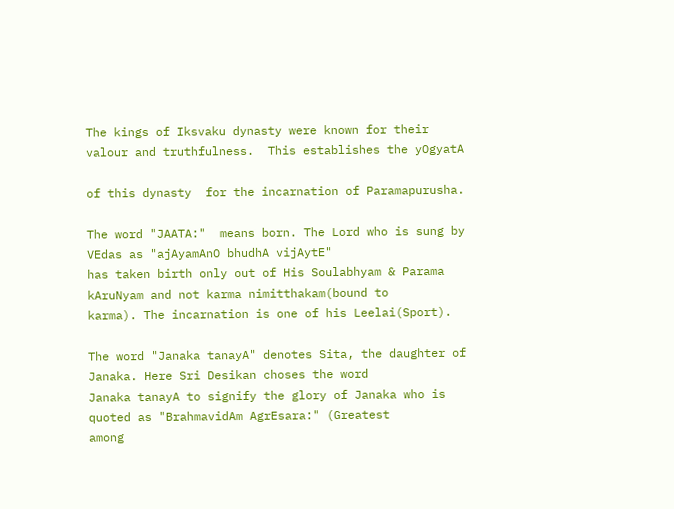The kings of Iksvaku dynasty were known for their
valour and truthfulness.  This establishes the yOgyatA

of this dynasty  for the incarnation of Paramapurusha.

The word "JAATA:"  means born. The Lord who is sung by
VEdas as "ajAyamAnO bhudhA vijAytE"
has taken birth only out of His Soulabhyam & Parama
kAruNyam and not karma nimitthakam(bound to
karma). The incarnation is one of his Leelai(Sport).

The word "Janaka tanayA" denotes Sita, the daughter of
Janaka. Here Sri Desikan choses the word
Janaka tanayA to signify the glory of Janaka who is
quoted as "BrahmavidAm AgrEsara:" (Greatest
among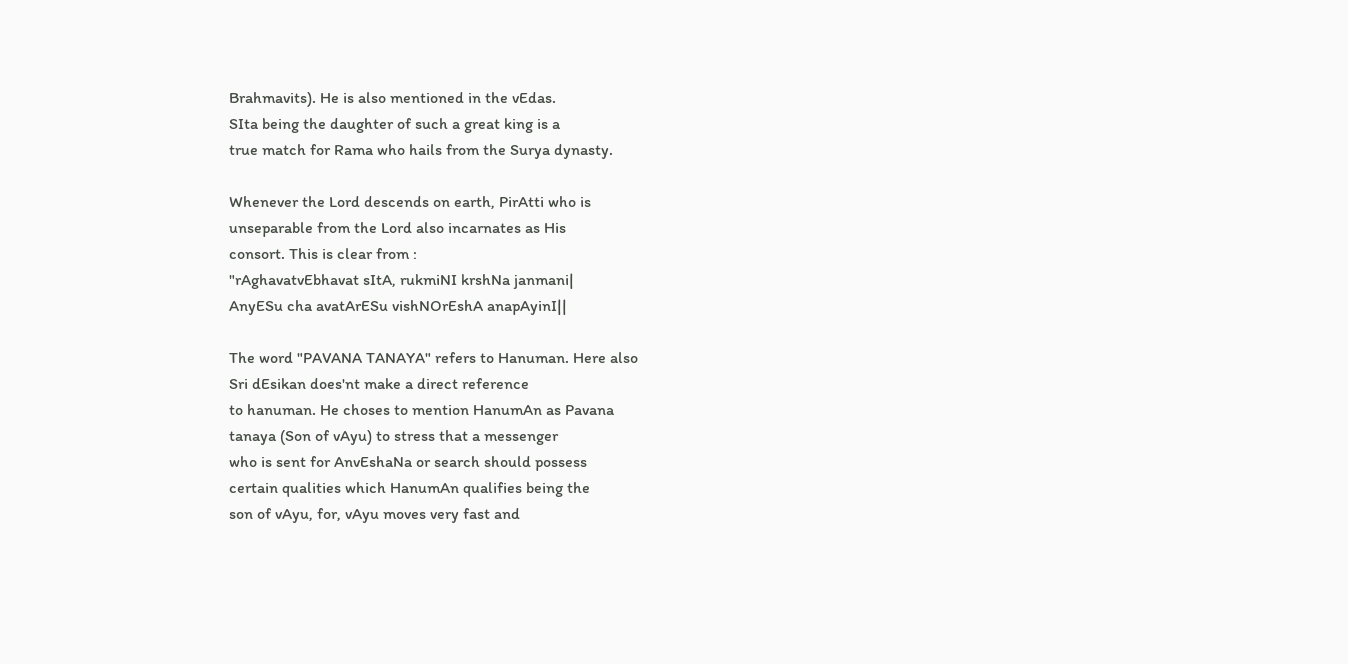Brahmavits). He is also mentioned in the vEdas.
SIta being the daughter of such a great king is a
true match for Rama who hails from the Surya dynasty.

Whenever the Lord descends on earth, PirAtti who is
unseparable from the Lord also incarnates as His
consort. This is clear from :
"rAghavatvEbhavat sItA, rukmiNI krshNa janmani|
AnyESu cha avatArESu vishNOrEshA anapAyinI||

The word "PAVANA TANAYA" refers to Hanuman. Here also
Sri dEsikan does'nt make a direct reference
to hanuman. He choses to mention HanumAn as Pavana
tanaya (Son of vAyu) to stress that a messenger
who is sent for AnvEshaNa or search should possess
certain qualities which HanumAn qualifies being the
son of vAyu, for, vAyu moves very fast and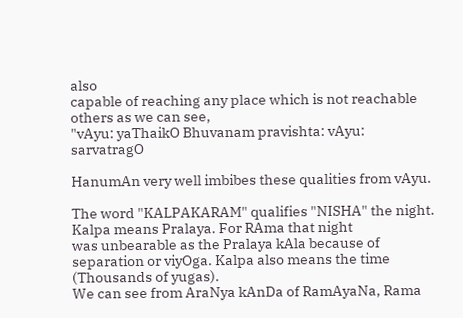also
capable of reaching any place which is not reachable
others as we can see,
"vAyu: yaThaikO Bhuvanam pravishta: vAyu: sarvatragO

HanumAn very well imbibes these qualities from vAyu.

The word "KALPAKARAM" qualifies "NISHA" the night.
Kalpa means Pralaya. For RAma that night
was unbearable as the Pralaya kAla because of
separation or viyOga. Kalpa also means the time
(Thousands of yugas).
We can see from AraNya kAnDa of RamAyaNa, Rama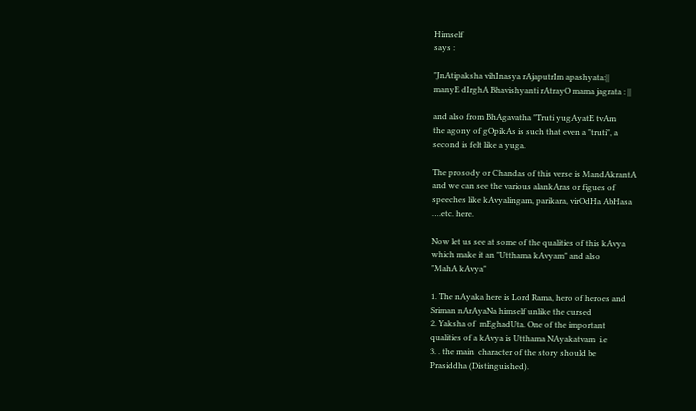Himself
says :

"JnAtipaksha vihInasya rAjaputrIm apashyata:||
manyE dIrghA Bhavishyanti rAtrayO mama jagrata : ||

and also from BhAgavatha "Truti yugAyatE tvAm
the agony of gOpikAs is such that even a "truti", a
second is felt like a yuga.

The prosody or Chandas of this verse is MandAkrantA
and we can see the various alankAras or figues of
speeches like kAvyalingam, parikara, virOdHa AbHasa
….etc. here.

Now let us see at some of the qualities of this kAvya
which make it an "Utthama kAvyam" and also
"MahA kAvya"

1. The nAyaka here is Lord Rama, hero of heroes and
Sriman nArAyaNa himself unlike the cursed
2. Yaksha of  mEghadUta. One of the important
qualities of a kAvya is Utthama NAyakatvam  i.e
3. . the main  character of the story should be
Prasiddha (Distinguished).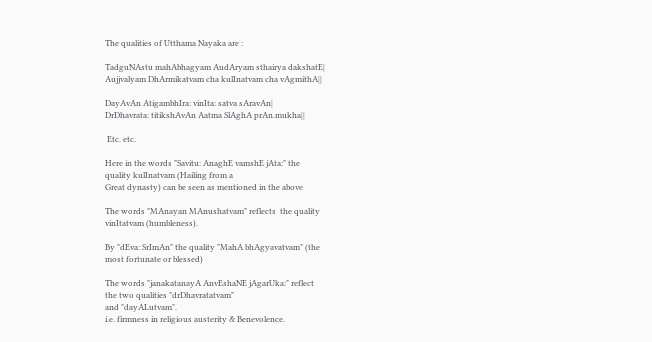The qualities of Utthama Nayaka are :

TadguNAstu mahAbhagyam AudAryam sthairya dakshatE|
Aujjvalyam DhArmikatvam cha kulInatvam cha vAgmithA||

DayAvAn AtigambhIra: vinIta: satva sAravAn|
DrDhavrata: titikshAvAn Aatma SlAghA prAn.mukha||

 Etc. etc.

Here in the words "Savitu: AnaghE vamshE jAta:" the
quality kulInatvam (Hailing from a
Great dynasty) can be seen as mentioned in the above

The words "MAnayan MAnushatvam" reflects  the quality
vinItatvam (humbleness).

By "dEva: SrImAn" the quality "MahA bhAgyavatvam" (the
most fortunate or blessed)

The words "janakatanayA AnvEshaNE jAgarUka:" reflect
the two qualities "drDhavratatvam"
and "dayALutvam".
i.e. firmness in religious austerity & Benevolence.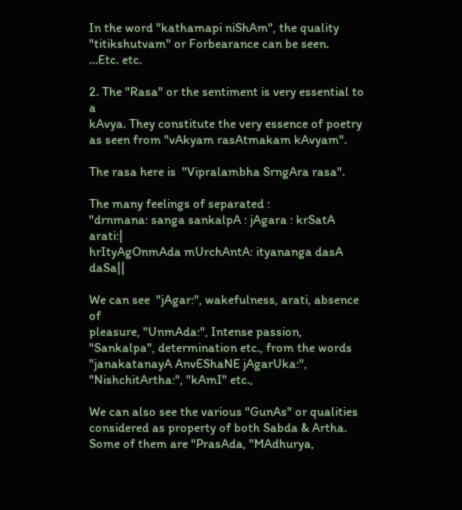In the word "kathamapi niShAm", the quality
"titikshutvam" or Forbearance can be seen.
…Etc. etc.

2. The "Rasa" or the sentiment is very essential to a
kAvya. They constitute the very essence of poetry
as seen from "vAkyam rasAtmakam kAvyam".

The rasa here is  "Vipralambha SrngAra rasa".

The many feelings of separated :
"drnmana: sanga sankalpA : jAgara : krSatA arati:|
hrItyAgOnmAda mUrchAntA: ityananga dasA daSa||

We can see  "jAgar:", wakefulness, arati, absence of
pleasure, "UnmAda:", Intense passion,
"Sankalpa", determination etc., from the words
"janakatanayA AnvEShaNE jAgarUka:",
"NishchitArtha:", "kAmI" etc.,

We can also see the various "GunAs" or qualities
considered as property of both Sabda & Artha.
Some of them are "PrasAda, "MAdhurya,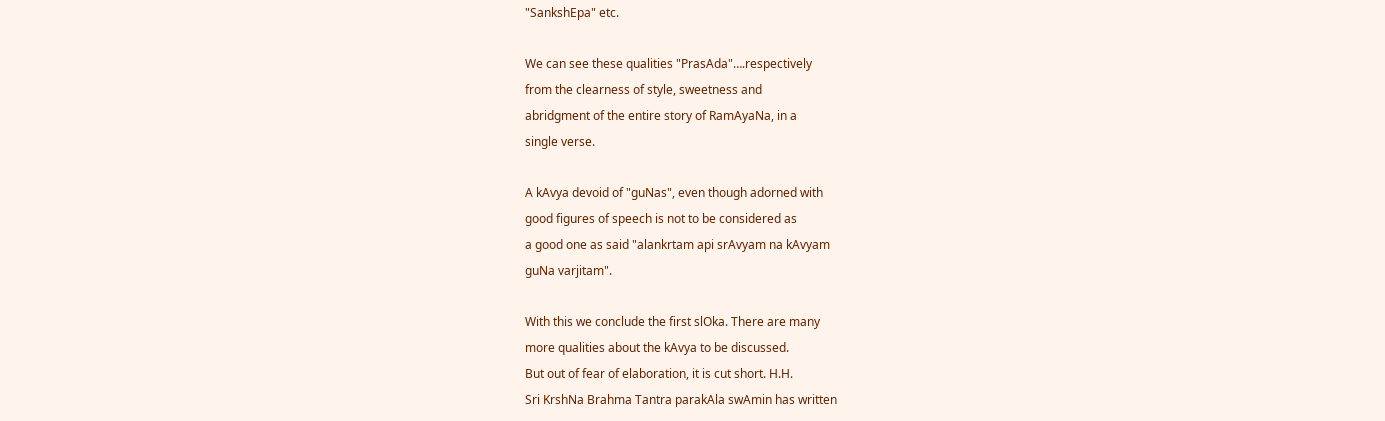"SankshEpa" etc.

We can see these qualities "PrasAda"….respectively
from the clearness of style, sweetness and
abridgment of the entire story of RamAyaNa, in a
single verse.

A kAvya devoid of "guNas", even though adorned with
good figures of speech is not to be considered as
a good one as said "alankrtam api srAvyam na kAvyam
guNa varjitam".

With this we conclude the first slOka. There are many
more qualities about the kAvya to be discussed.
But out of fear of elaboration, it is cut short. H.H.
Sri KrshNa Brahma Tantra parakAla swAmin has written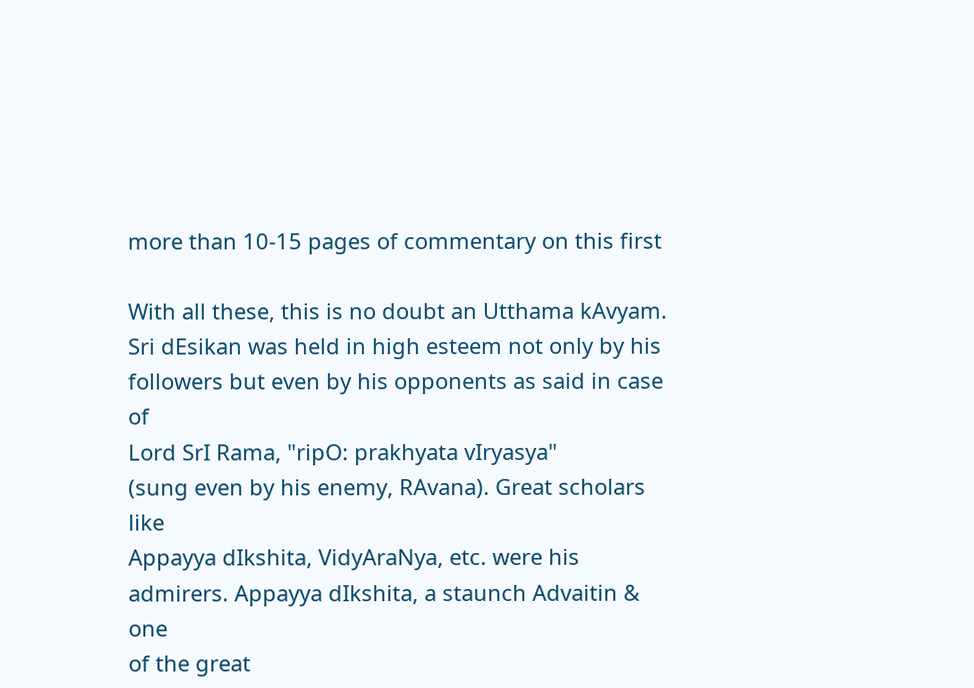more than 10-15 pages of commentary on this first

With all these, this is no doubt an Utthama kAvyam.
Sri dEsikan was held in high esteem not only by his
followers but even by his opponents as said in case of
Lord SrI Rama, "ripO: prakhyata vIryasya"
(sung even by his enemy, RAvana). Great scholars like
Appayya dIkshita, VidyAraNya, etc. were his
admirers. Appayya dIkshita, a staunch Advaitin &  one
of the great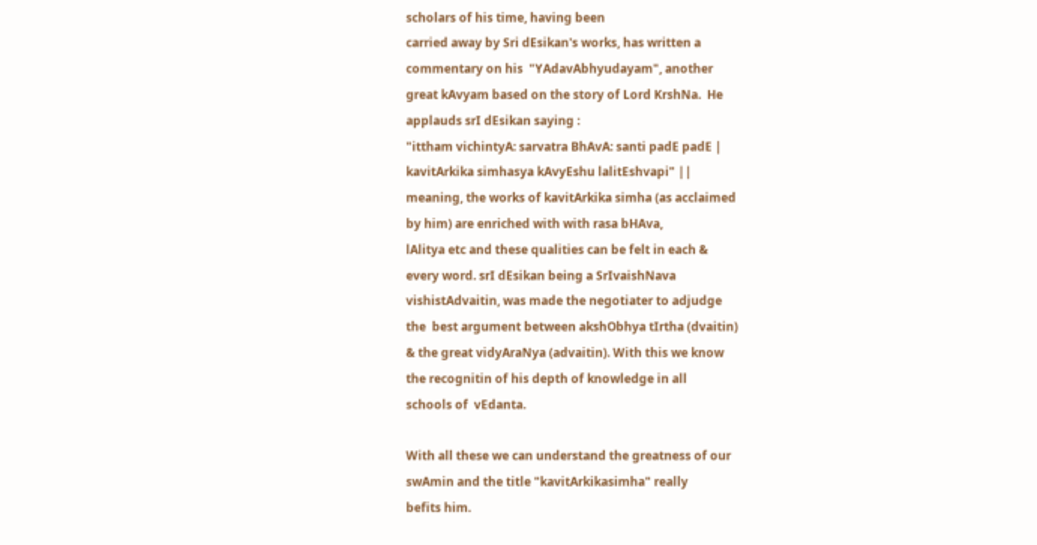scholars of his time, having been
carried away by Sri dEsikan's works, has written a
commentary on his  "YAdavAbhyudayam", another
great kAvyam based on the story of Lord KrshNa.  He
applauds srI dEsikan saying :
"ittham vichintyA: sarvatra BhAvA: santi padE padE |
kavitArkika simhasya kAvyEshu lalitEshvapi" ||
meaning, the works of kavitArkika simha (as acclaimed
by him) are enriched with with rasa bHAva,
lAlitya etc and these qualities can be felt in each &
every word. srI dEsikan being a SrIvaishNava
vishistAdvaitin, was made the negotiater to adjudge
the  best argument between akshObhya tIrtha (dvaitin)
& the great vidyAraNya (advaitin). With this we know
the recognitin of his depth of knowledge in all
schools of  vEdanta.

With all these we can understand the greatness of our
swAmin and the title "kavitArkikasimha" really
befits him.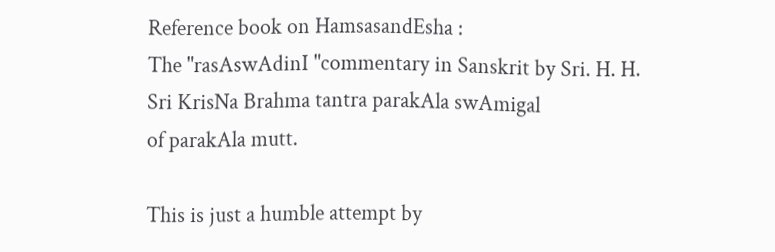Reference book on HamsasandEsha :
The "rasAswAdinI "commentary in Sanskrit by Sri. H. H.
Sri KrisNa Brahma tantra parakAla swAmigal
of parakAla mutt.

This is just a humble attempt by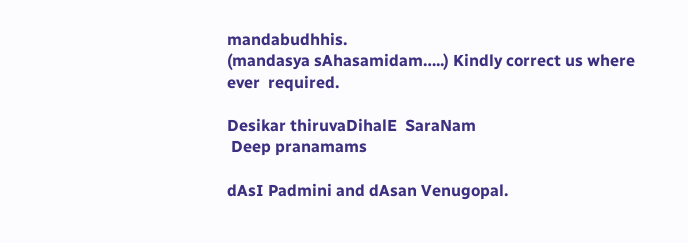mandabudhhis.
(mandasya sAhasamidam…..) Kindly correct us where
ever  required.

Desikar thiruvaDihalE  SaraNam
 Deep pranamams

dAsI Padmini and dAsan Venugopal.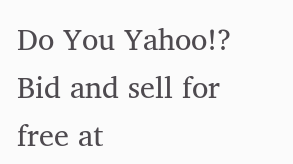Do You Yahoo!?
Bid and sell for free at